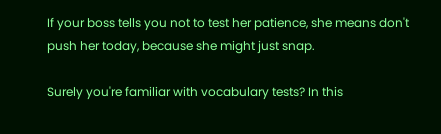If your boss tells you not to test her patience, she means don't push her today, because she might just snap.

Surely you're familiar with vocabulary tests? In this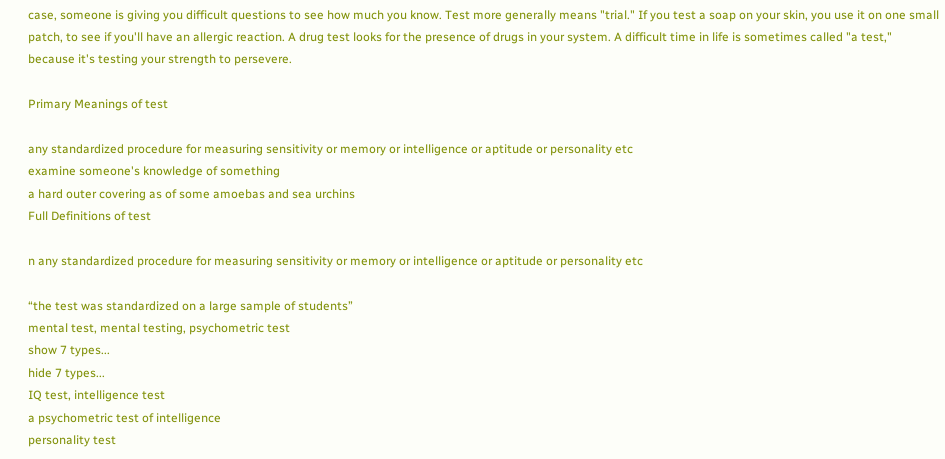case, someone is giving you difficult questions to see how much you know. Test more generally means "trial." If you test a soap on your skin, you use it on one small patch, to see if you'll have an allergic reaction. A drug test looks for the presence of drugs in your system. A difficult time in life is sometimes called "a test," because it's testing your strength to persevere.

Primary Meanings of test

any standardized procedure for measuring sensitivity or memory or intelligence or aptitude or personality etc
examine someone's knowledge of something
a hard outer covering as of some amoebas and sea urchins
Full Definitions of test

n any standardized procedure for measuring sensitivity or memory or intelligence or aptitude or personality etc

“the test was standardized on a large sample of students”
mental test, mental testing, psychometric test
show 7 types...
hide 7 types...
IQ test, intelligence test
a psychometric test of intelligence
personality test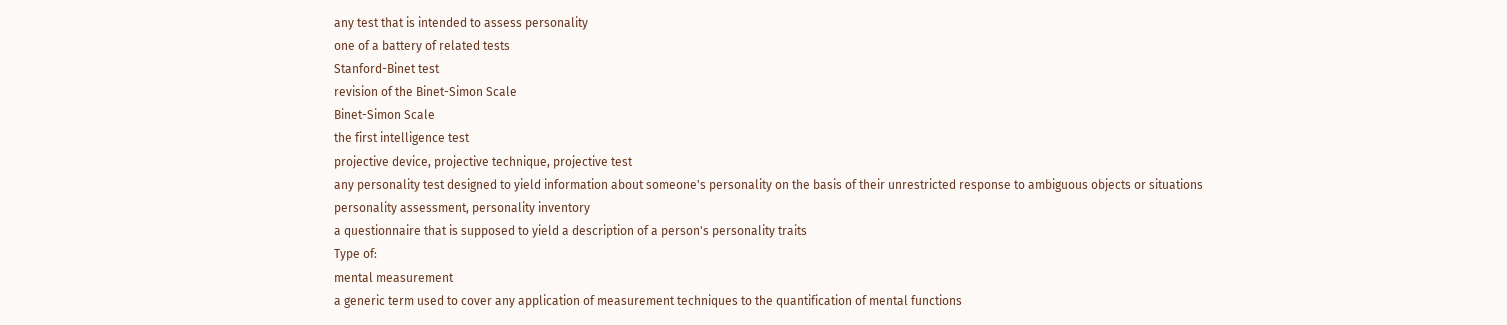any test that is intended to assess personality
one of a battery of related tests
Stanford-Binet test
revision of the Binet-Simon Scale
Binet-Simon Scale
the first intelligence test
projective device, projective technique, projective test
any personality test designed to yield information about someone's personality on the basis of their unrestricted response to ambiguous objects or situations
personality assessment, personality inventory
a questionnaire that is supposed to yield a description of a person's personality traits
Type of:
mental measurement
a generic term used to cover any application of measurement techniques to the quantification of mental functions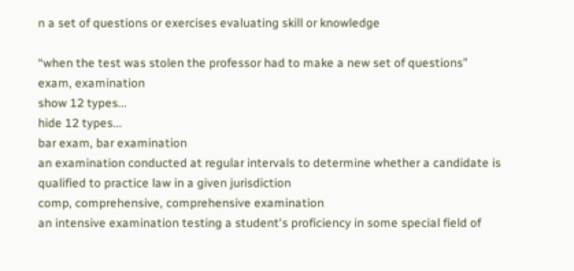n a set of questions or exercises evaluating skill or knowledge

“when the test was stolen the professor had to make a new set of questions”
exam, examination
show 12 types...
hide 12 types...
bar exam, bar examination
an examination conducted at regular intervals to determine whether a candidate is qualified to practice law in a given jurisdiction
comp, comprehensive, comprehensive examination
an intensive examination testing a student's proficiency in some special field of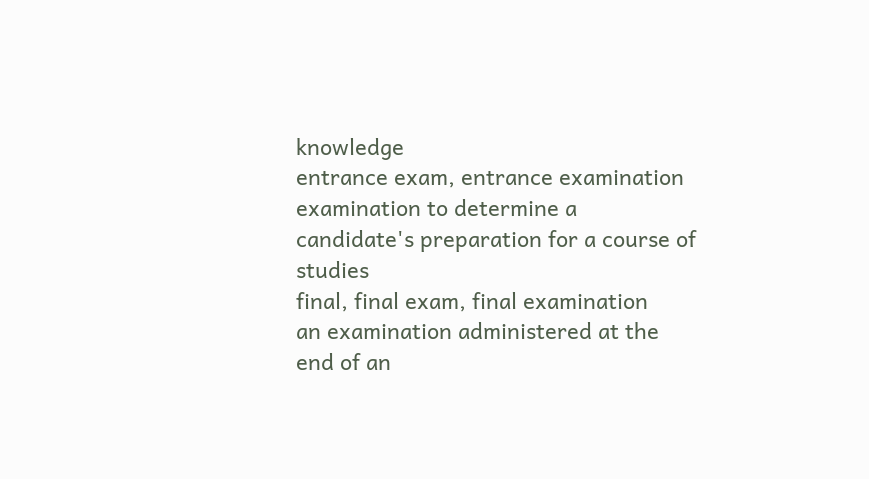knowledge
entrance exam, entrance examination
examination to determine a candidate's preparation for a course of studies
final, final exam, final examination
an examination administered at the end of an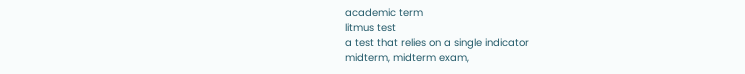academic term
litmus test
a test that relies on a single indicator
midterm, midterm exam,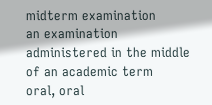midterm examination
an examination administered in the middle of an academic term
oral, oral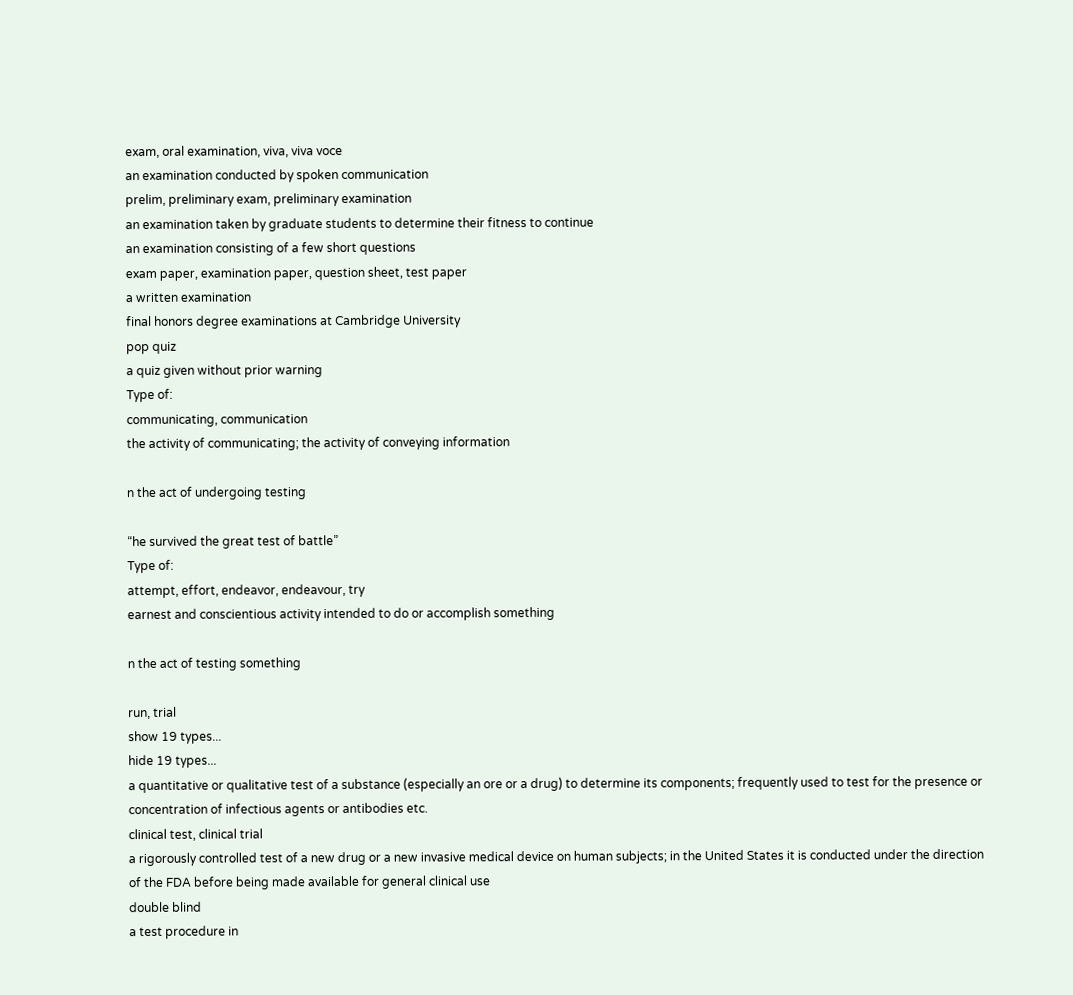exam, oral examination, viva, viva voce
an examination conducted by spoken communication
prelim, preliminary exam, preliminary examination
an examination taken by graduate students to determine their fitness to continue
an examination consisting of a few short questions
exam paper, examination paper, question sheet, test paper
a written examination
final honors degree examinations at Cambridge University
pop quiz
a quiz given without prior warning
Type of:
communicating, communication
the activity of communicating; the activity of conveying information

n the act of undergoing testing

“he survived the great test of battle”
Type of:
attempt, effort, endeavor, endeavour, try
earnest and conscientious activity intended to do or accomplish something

n the act of testing something

run, trial
show 19 types...
hide 19 types...
a quantitative or qualitative test of a substance (especially an ore or a drug) to determine its components; frequently used to test for the presence or concentration of infectious agents or antibodies etc.
clinical test, clinical trial
a rigorously controlled test of a new drug or a new invasive medical device on human subjects; in the United States it is conducted under the direction of the FDA before being made available for general clinical use
double blind
a test procedure in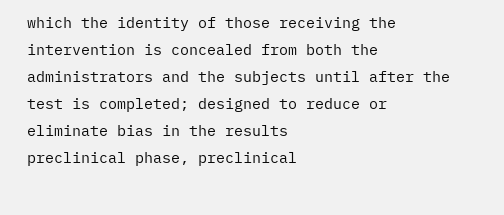which the identity of those receiving the intervention is concealed from both the administrators and the subjects until after the test is completed; designed to reduce or eliminate bias in the results
preclinical phase, preclinical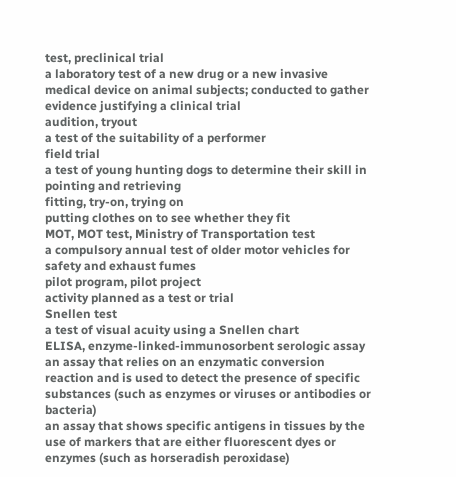test, preclinical trial
a laboratory test of a new drug or a new invasive medical device on animal subjects; conducted to gather evidence justifying a clinical trial
audition, tryout
a test of the suitability of a performer
field trial
a test of young hunting dogs to determine their skill in pointing and retrieving
fitting, try-on, trying on
putting clothes on to see whether they fit
MOT, MOT test, Ministry of Transportation test
a compulsory annual test of older motor vehicles for safety and exhaust fumes
pilot program, pilot project
activity planned as a test or trial
Snellen test
a test of visual acuity using a Snellen chart
ELISA, enzyme-linked-immunosorbent serologic assay
an assay that relies on an enzymatic conversion reaction and is used to detect the presence of specific substances (such as enzymes or viruses or antibodies or bacteria)
an assay that shows specific antigens in tissues by the use of markers that are either fluorescent dyes or enzymes (such as horseradish peroxidase)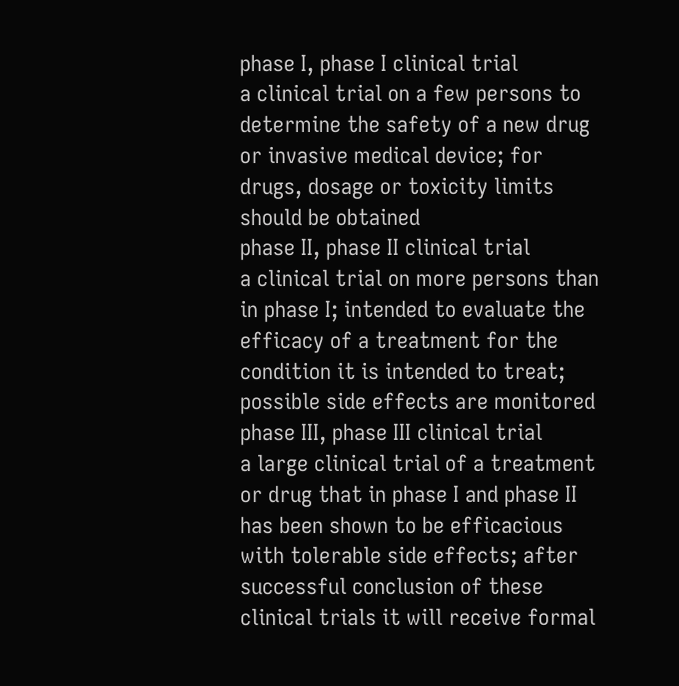phase I, phase I clinical trial
a clinical trial on a few persons to determine the safety of a new drug or invasive medical device; for drugs, dosage or toxicity limits should be obtained
phase II, phase II clinical trial
a clinical trial on more persons than in phase I; intended to evaluate the efficacy of a treatment for the condition it is intended to treat; possible side effects are monitored
phase III, phase III clinical trial
a large clinical trial of a treatment or drug that in phase I and phase II has been shown to be efficacious with tolerable side effects; after successful conclusion of these clinical trials it will receive formal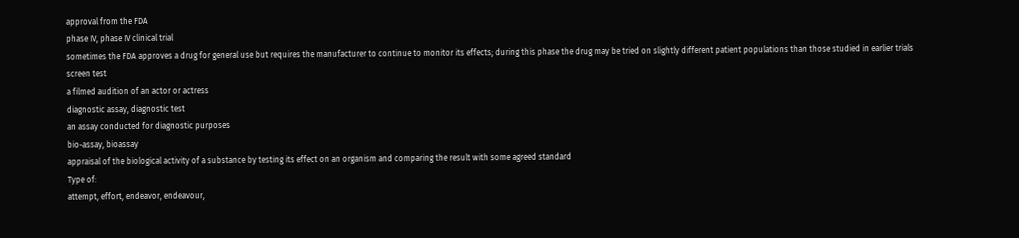approval from the FDA
phase IV, phase IV clinical trial
sometimes the FDA approves a drug for general use but requires the manufacturer to continue to monitor its effects; during this phase the drug may be tried on slightly different patient populations than those studied in earlier trials
screen test
a filmed audition of an actor or actress
diagnostic assay, diagnostic test
an assay conducted for diagnostic purposes
bio-assay, bioassay
appraisal of the biological activity of a substance by testing its effect on an organism and comparing the result with some agreed standard
Type of:
attempt, effort, endeavor, endeavour,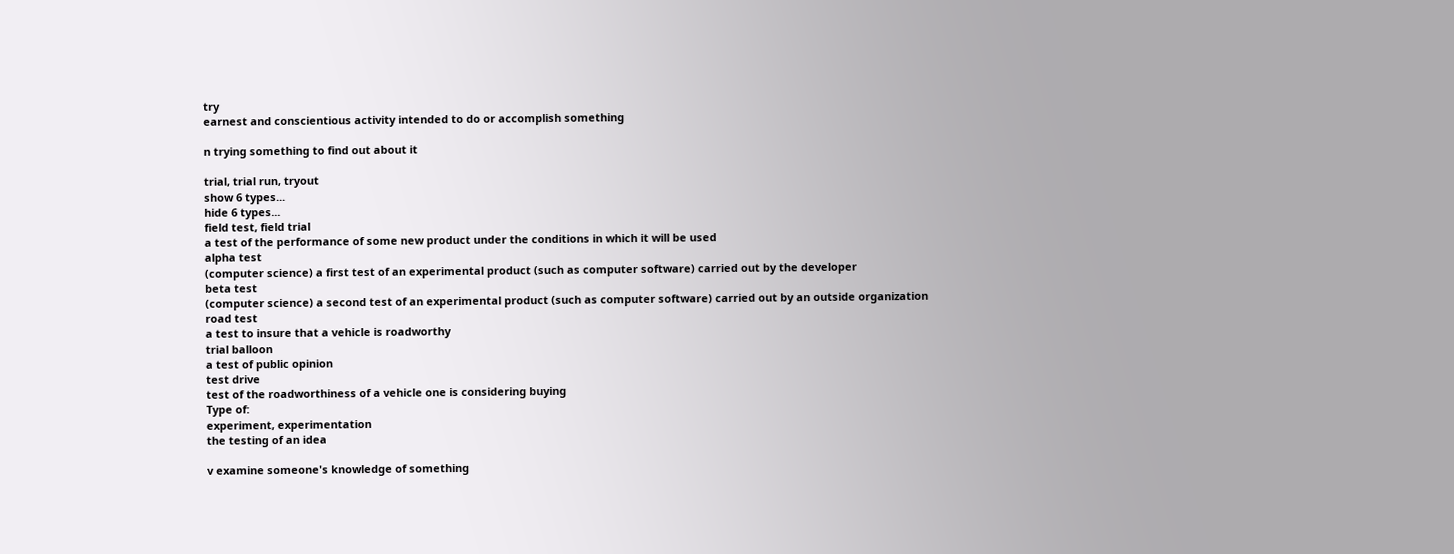try
earnest and conscientious activity intended to do or accomplish something

n trying something to find out about it

trial, trial run, tryout
show 6 types...
hide 6 types...
field test, field trial
a test of the performance of some new product under the conditions in which it will be used
alpha test
(computer science) a first test of an experimental product (such as computer software) carried out by the developer
beta test
(computer science) a second test of an experimental product (such as computer software) carried out by an outside organization
road test
a test to insure that a vehicle is roadworthy
trial balloon
a test of public opinion
test drive
test of the roadworthiness of a vehicle one is considering buying
Type of:
experiment, experimentation
the testing of an idea

v examine someone's knowledge of something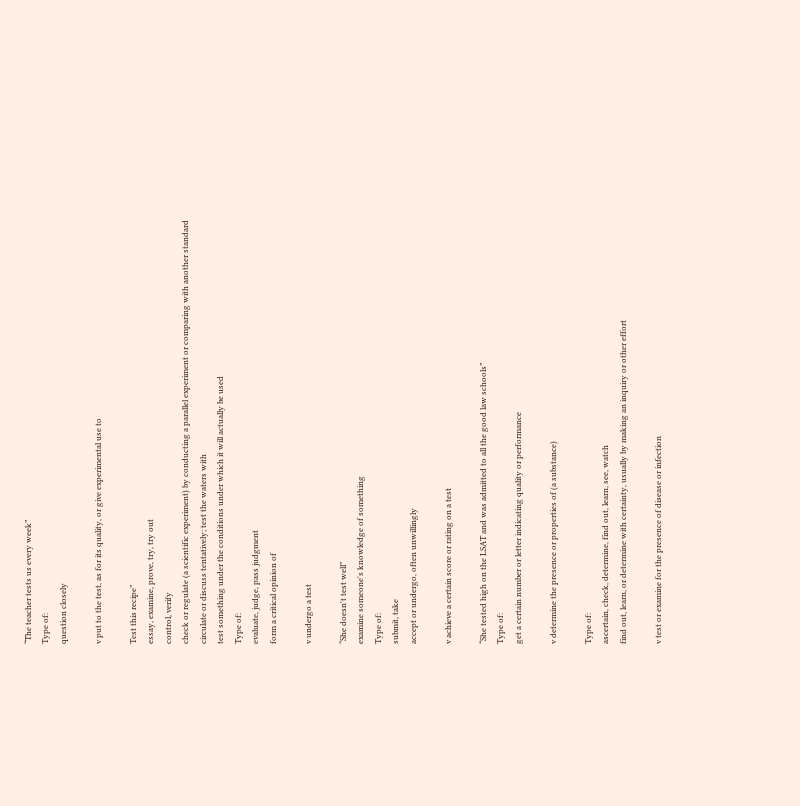“The teacher tests us every week”
Type of:
question closely

v put to the test, as for its quality, or give experimental use to

Test this recipe”
essay, examine, prove, try, try out
control, verify
check or regulate (a scientific experiment) by conducting a parallel experiment or comparing with another standard
circulate or discuss tentatively; test the waters with
test something under the conditions under which it will actually be used
Type of:
evaluate, judge, pass judgment
form a critical opinion of

v undergo a test

“She doesn't test well”
examine someone's knowledge of something
Type of:
submit, take
accept or undergo, often unwillingly

v achieve a certain score or rating on a test

“She tested high on the LSAT and was admitted to all the good law schools”
Type of:
get a certain number or letter indicating quality or performance

v determine the presence or properties of (a substance)

Type of:
ascertain, check, determine, find out, learn, see, watch
find out, learn, or determine with certainty, usually by making an inquiry or other effort

v test or examine for the presence of disease or infection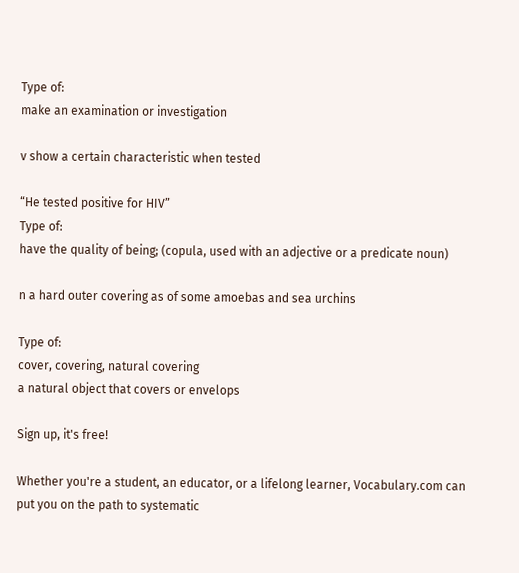Type of:
make an examination or investigation

v show a certain characteristic when tested

“He tested positive for HIV”
Type of:
have the quality of being; (copula, used with an adjective or a predicate noun)

n a hard outer covering as of some amoebas and sea urchins

Type of:
cover, covering, natural covering
a natural object that covers or envelops

Sign up, it's free!

Whether you're a student, an educator, or a lifelong learner, Vocabulary.com can put you on the path to systematic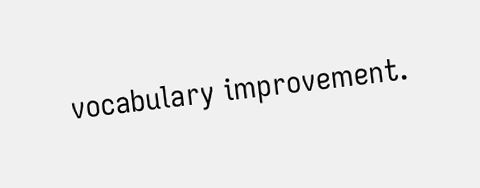vocabulary improvement.